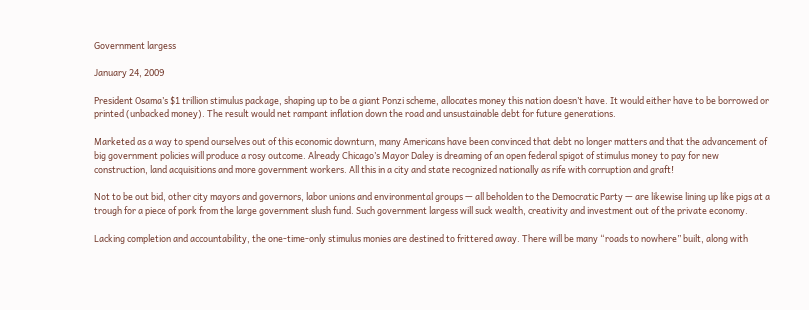Government largess

January 24, 2009

President Osama’s $1 trillion stimulus package, shaping up to be a giant Ponzi scheme, allocates money this nation doesn’t have. It would either have to be borrowed or printed (unbacked money). The result would net rampant inflation down the road and unsustainable debt for future generations.

Marketed as a way to spend ourselves out of this economic downturn, many Americans have been convinced that debt no longer matters and that the advancement of big government policies will produce a rosy outcome. Already Chicago’s Mayor Daley is dreaming of an open federal spigot of stimulus money to pay for new construction, land acquisitions and more government workers. All this in a city and state recognized nationally as rife with corruption and graft!

Not to be out bid, other city mayors and governors, labor unions and environmental groups — all beholden to the Democratic Party — are likewise lining up like pigs at a trough for a piece of pork from the large government slush fund. Such government largess will suck wealth, creativity and investment out of the private economy.

Lacking completion and accountability, the one-time-only stimulus monies are destined to frittered away. There will be many “roads to nowhere” built, along with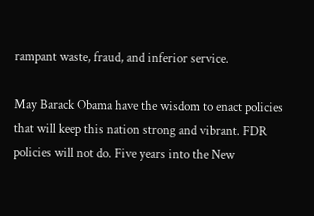rampant waste, fraud, and inferior service.

May Barack Obama have the wisdom to enact policies that will keep this nation strong and vibrant. FDR policies will not do. Five years into the New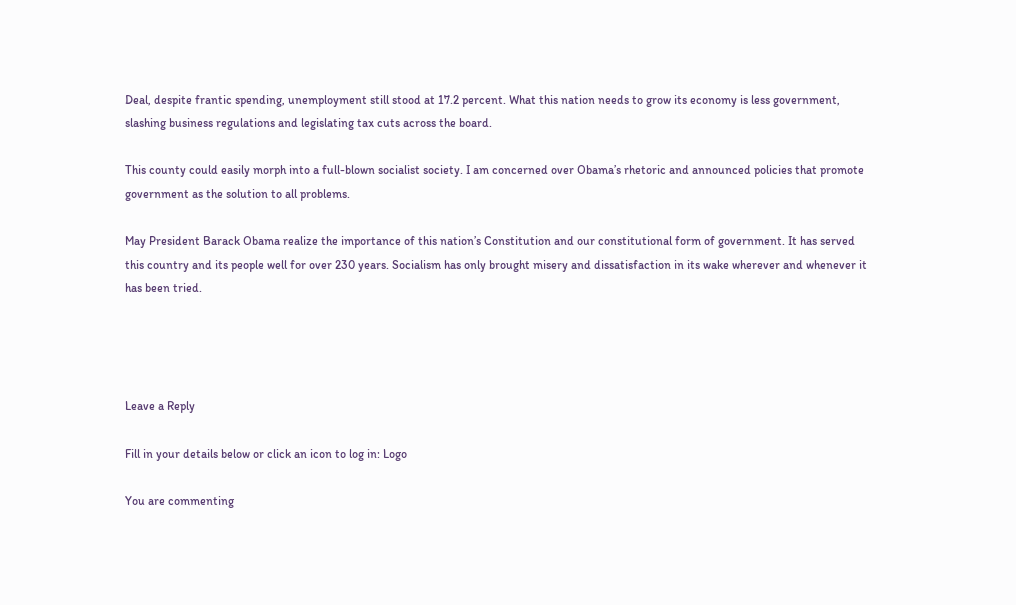Deal, despite frantic spending, unemployment still stood at 17.2 percent. What this nation needs to grow its economy is less government, slashing business regulations and legislating tax cuts across the board.

This county could easily morph into a full-blown socialist society. I am concerned over Obama’s rhetoric and announced policies that promote government as the solution to all problems.

May President Barack Obama realize the importance of this nation’s Constitution and our constitutional form of government. It has served this country and its people well for over 230 years. Socialism has only brought misery and dissatisfaction in its wake wherever and whenever it has been tried.




Leave a Reply

Fill in your details below or click an icon to log in: Logo

You are commenting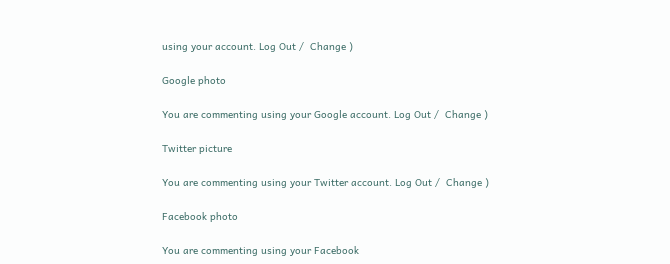using your account. Log Out /  Change )

Google photo

You are commenting using your Google account. Log Out /  Change )

Twitter picture

You are commenting using your Twitter account. Log Out /  Change )

Facebook photo

You are commenting using your Facebook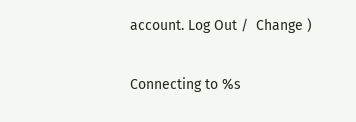account. Log Out /  Change )

Connecting to %s